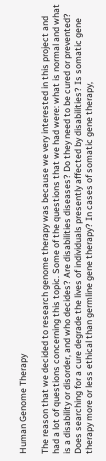Human Genome Therapy

The reason that we decided to research genome therapy was because we very interested in this project and had a lot of questions concerning this topic. Some of the questions that we had were: what is normal and what is a disability or disorder, and who decides? Are disabilities diseases? Do they need to be cured or prevented? Does searching for a cure degrade the lives of individuals presently affected by disabilities? Is somatic gene therapy more or less ethical than germline gene therapy? In cases of somatic gene therapy,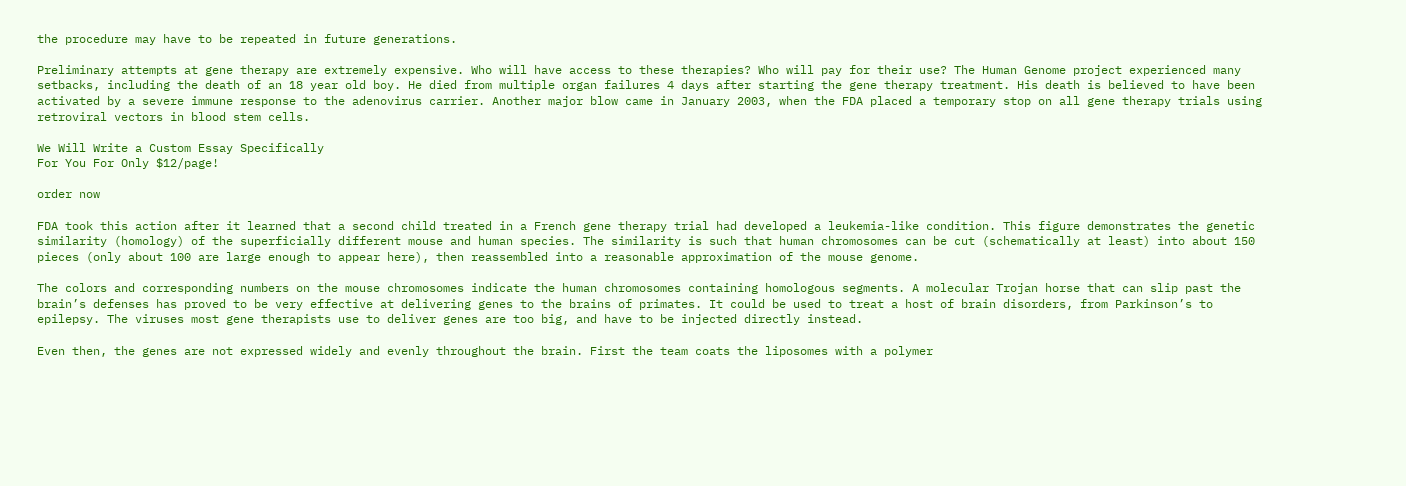the procedure may have to be repeated in future generations.

Preliminary attempts at gene therapy are extremely expensive. Who will have access to these therapies? Who will pay for their use? The Human Genome project experienced many setbacks, including the death of an 18 year old boy. He died from multiple organ failures 4 days after starting the gene therapy treatment. His death is believed to have been activated by a severe immune response to the adenovirus carrier. Another major blow came in January 2003, when the FDA placed a temporary stop on all gene therapy trials using retroviral vectors in blood stem cells.

We Will Write a Custom Essay Specifically
For You For Only $12/page!

order now

FDA took this action after it learned that a second child treated in a French gene therapy trial had developed a leukemia-like condition. This figure demonstrates the genetic similarity (homology) of the superficially different mouse and human species. The similarity is such that human chromosomes can be cut (schematically at least) into about 150 pieces (only about 100 are large enough to appear here), then reassembled into a reasonable approximation of the mouse genome.

The colors and corresponding numbers on the mouse chromosomes indicate the human chromosomes containing homologous segments. A molecular Trojan horse that can slip past the brain’s defenses has proved to be very effective at delivering genes to the brains of primates. It could be used to treat a host of brain disorders, from Parkinson’s to epilepsy. The viruses most gene therapists use to deliver genes are too big, and have to be injected directly instead.

Even then, the genes are not expressed widely and evenly throughout the brain. First the team coats the liposomes with a polymer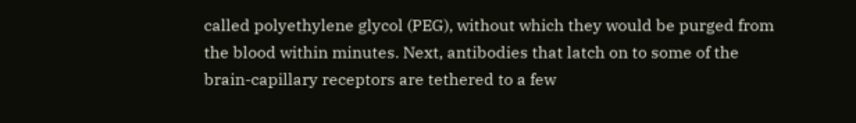called polyethylene glycol (PEG), without which they would be purged from the blood within minutes. Next, antibodies that latch on to some of the brain-capillary receptors are tethered to a few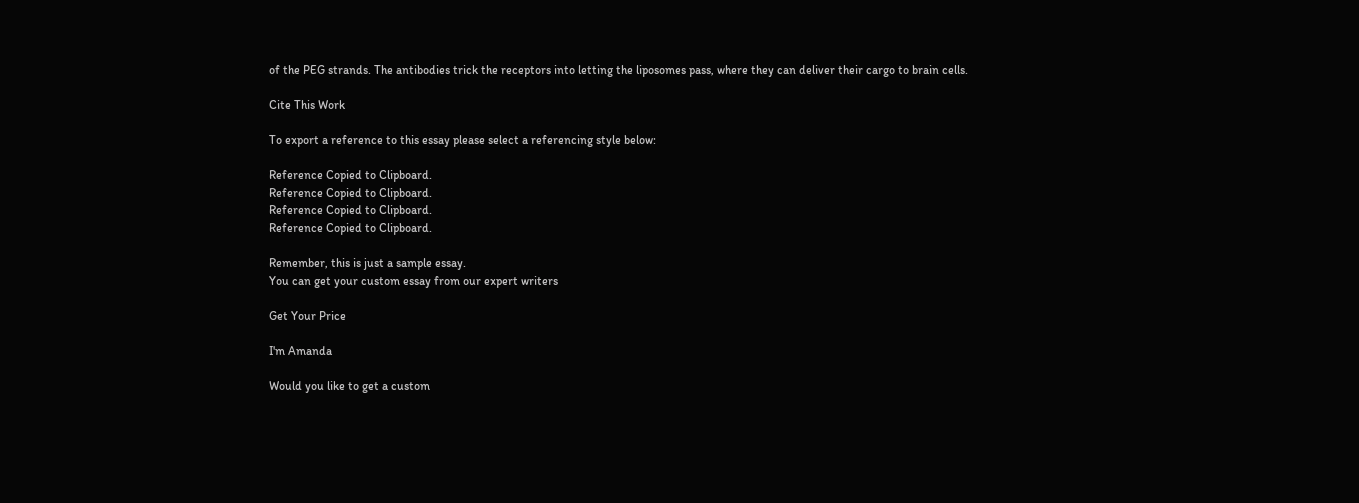of the PEG strands. The antibodies trick the receptors into letting the liposomes pass, where they can deliver their cargo to brain cells.

Cite This Work

To export a reference to this essay please select a referencing style below:

Reference Copied to Clipboard.
Reference Copied to Clipboard.
Reference Copied to Clipboard.
Reference Copied to Clipboard.

Remember, this is just a sample essay.
You can get your custom essay from our expert writers

Get Your Price

I'm Amanda

Would you like to get a custom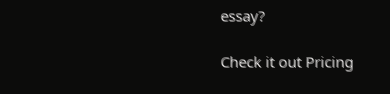essay?

Check it out Pricing